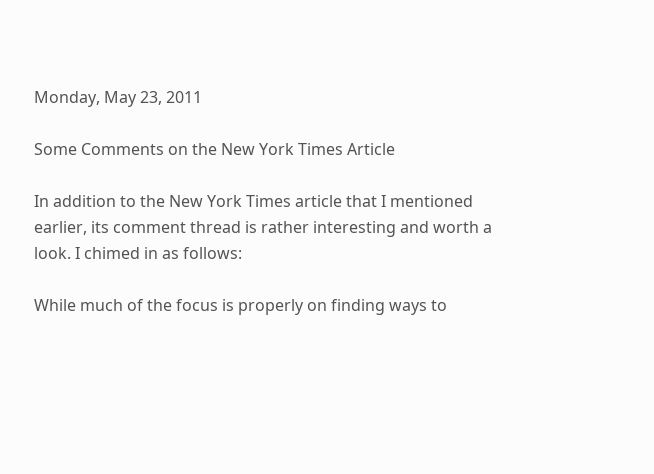Monday, May 23, 2011

Some Comments on the New York Times Article

In addition to the New York Times article that I mentioned earlier, its comment thread is rather interesting and worth a look. I chimed in as follows:

While much of the focus is properly on finding ways to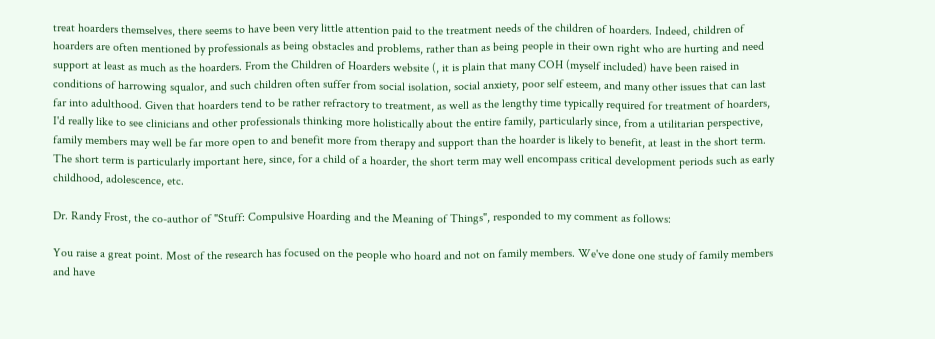treat hoarders themselves, there seems to have been very little attention paid to the treatment needs of the children of hoarders. Indeed, children of hoarders are often mentioned by professionals as being obstacles and problems, rather than as being people in their own right who are hurting and need support at least as much as the hoarders. From the Children of Hoarders website (, it is plain that many COH (myself included) have been raised in conditions of harrowing squalor, and such children often suffer from social isolation, social anxiety, poor self esteem, and many other issues that can last far into adulthood. Given that hoarders tend to be rather refractory to treatment, as well as the lengthy time typically required for treatment of hoarders, I'd really like to see clinicians and other professionals thinking more holistically about the entire family, particularly since, from a utilitarian perspective, family members may well be far more open to and benefit more from therapy and support than the hoarder is likely to benefit, at least in the short term. The short term is particularly important here, since, for a child of a hoarder, the short term may well encompass critical development periods such as early childhood, adolescence, etc.

Dr. Randy Frost, the co-author of "Stuff: Compulsive Hoarding and the Meaning of Things", responded to my comment as follows:

You raise a great point. Most of the research has focused on the people who hoard and not on family members. We've done one study of family members and have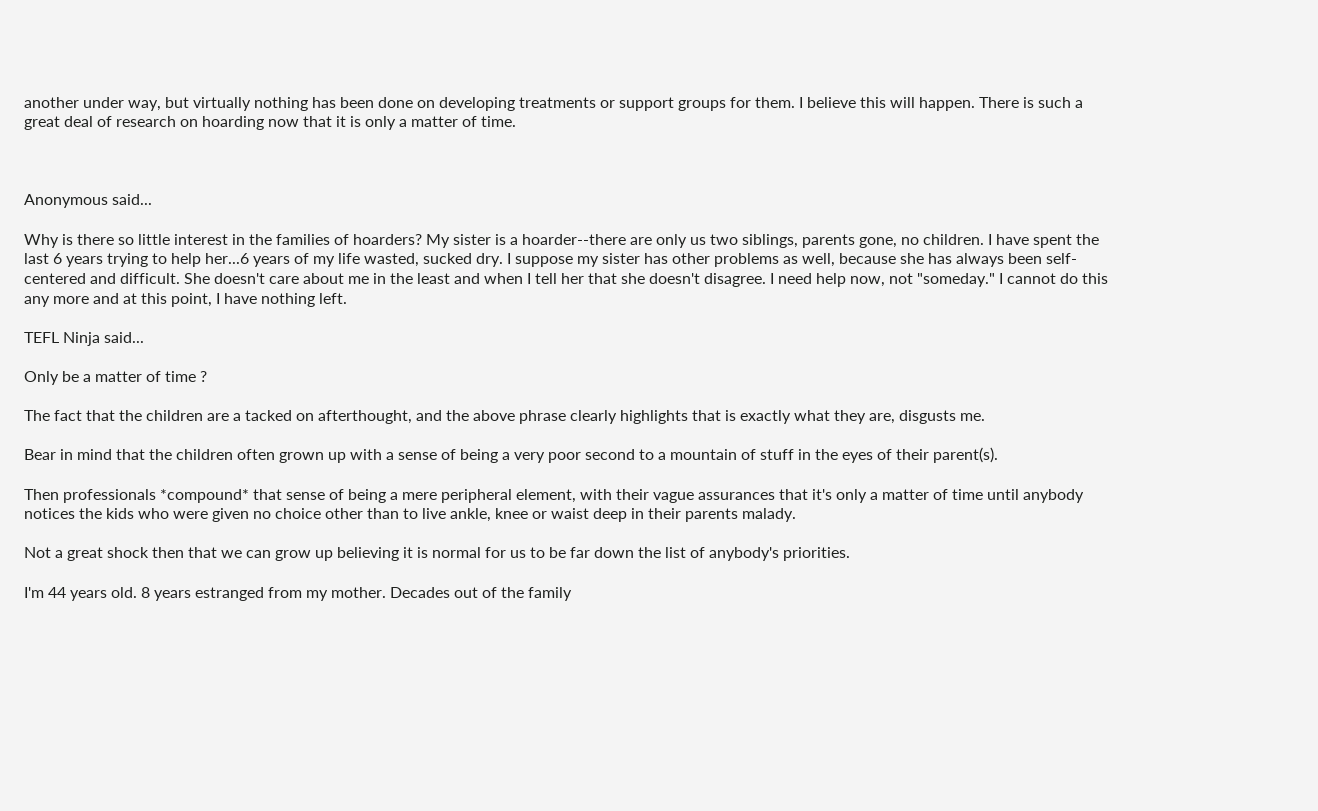another under way, but virtually nothing has been done on developing treatments or support groups for them. I believe this will happen. There is such a great deal of research on hoarding now that it is only a matter of time.



Anonymous said...

Why is there so little interest in the families of hoarders? My sister is a hoarder--there are only us two siblings, parents gone, no children. I have spent the last 6 years trying to help her...6 years of my life wasted, sucked dry. I suppose my sister has other problems as well, because she has always been self-centered and difficult. She doesn't care about me in the least and when I tell her that she doesn't disagree. I need help now, not "someday." I cannot do this any more and at this point, I have nothing left.

TEFL Ninja said...

Only be a matter of time ?

The fact that the children are a tacked on afterthought, and the above phrase clearly highlights that is exactly what they are, disgusts me.

Bear in mind that the children often grown up with a sense of being a very poor second to a mountain of stuff in the eyes of their parent(s).

Then professionals *compound* that sense of being a mere peripheral element, with their vague assurances that it's only a matter of time until anybody notices the kids who were given no choice other than to live ankle, knee or waist deep in their parents malady.

Not a great shock then that we can grow up believing it is normal for us to be far down the list of anybody's priorities.

I'm 44 years old. 8 years estranged from my mother. Decades out of the family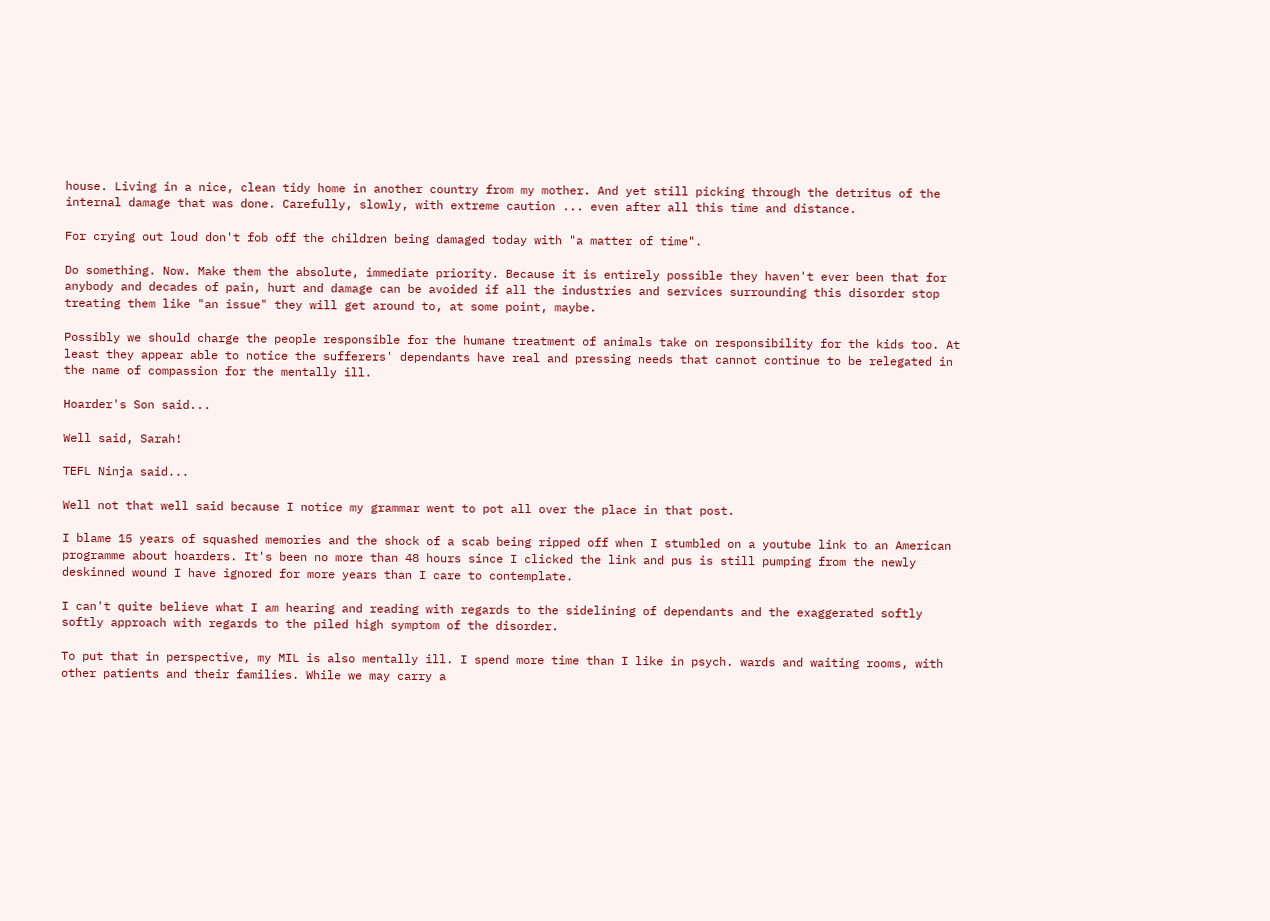house. Living in a nice, clean tidy home in another country from my mother. And yet still picking through the detritus of the internal damage that was done. Carefully, slowly, with extreme caution ... even after all this time and distance.

For crying out loud don't fob off the children being damaged today with "a matter of time".

Do something. Now. Make them the absolute, immediate priority. Because it is entirely possible they haven't ever been that for anybody and decades of pain, hurt and damage can be avoided if all the industries and services surrounding this disorder stop treating them like "an issue" they will get around to, at some point, maybe.

Possibly we should charge the people responsible for the humane treatment of animals take on responsibility for the kids too. At least they appear able to notice the sufferers' dependants have real and pressing needs that cannot continue to be relegated in the name of compassion for the mentally ill.

Hoarder's Son said...

Well said, Sarah!

TEFL Ninja said...

Well not that well said because I notice my grammar went to pot all over the place in that post.

I blame 15 years of squashed memories and the shock of a scab being ripped off when I stumbled on a youtube link to an American programme about hoarders. It's been no more than 48 hours since I clicked the link and pus is still pumping from the newly deskinned wound I have ignored for more years than I care to contemplate.

I can't quite believe what I am hearing and reading with regards to the sidelining of dependants and the exaggerated softly softly approach with regards to the piled high symptom of the disorder.

To put that in perspective, my MIL is also mentally ill. I spend more time than I like in psych. wards and waiting rooms, with other patients and their families. While we may carry a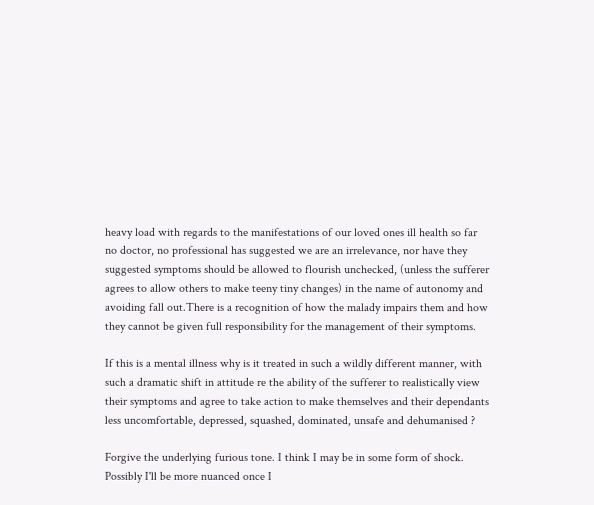heavy load with regards to the manifestations of our loved ones ill health so far no doctor, no professional has suggested we are an irrelevance, nor have they suggested symptoms should be allowed to flourish unchecked, (unless the sufferer agrees to allow others to make teeny tiny changes) in the name of autonomy and avoiding fall out.There is a recognition of how the malady impairs them and how they cannot be given full responsibility for the management of their symptoms.

If this is a mental illness why is it treated in such a wildly different manner, with such a dramatic shift in attitude re the ability of the sufferer to realistically view their symptoms and agree to take action to make themselves and their dependants less uncomfortable, depressed, squashed, dominated, unsafe and dehumanised ?

Forgive the underlying furious tone. I think I may be in some form of shock. Possibly I'll be more nuanced once I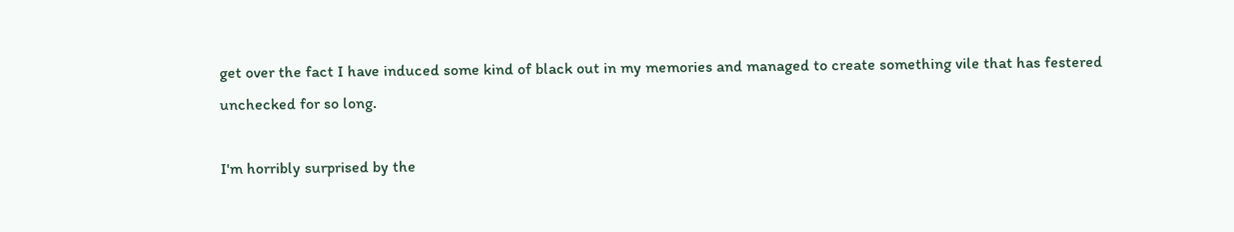get over the fact I have induced some kind of black out in my memories and managed to create something vile that has festered unchecked for so long.

I'm horribly surprised by the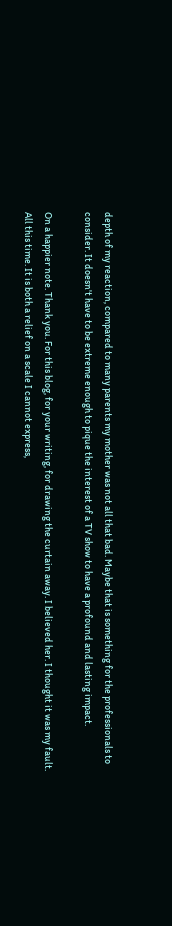depth of my reaction, compared to many parents my mother was not all that bad. Maybe that is something for the professionals to consider. It doesn't have to be extreme enough to pique the interest of a TV show to have a profound and lasting impact.

On a happier note. Thank you. For this blog, for your writing, for drawing the curtain away. I believed her. I thought it was my fault. All this time. It is both a relief on a scale I cannot express,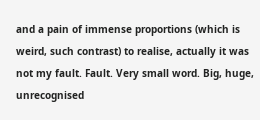and a pain of immense proportions (which is weird, such contrast) to realise, actually it was not my fault. Fault. Very small word. Big, huge, unrecognised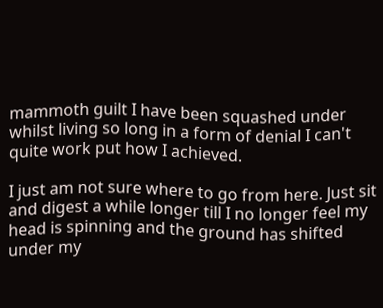mammoth guilt I have been squashed under whilst living so long in a form of denial I can't quite work put how I achieved.

I just am not sure where to go from here. Just sit and digest a while longer till I no longer feel my head is spinning and the ground has shifted under my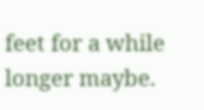feet for a while longer maybe.